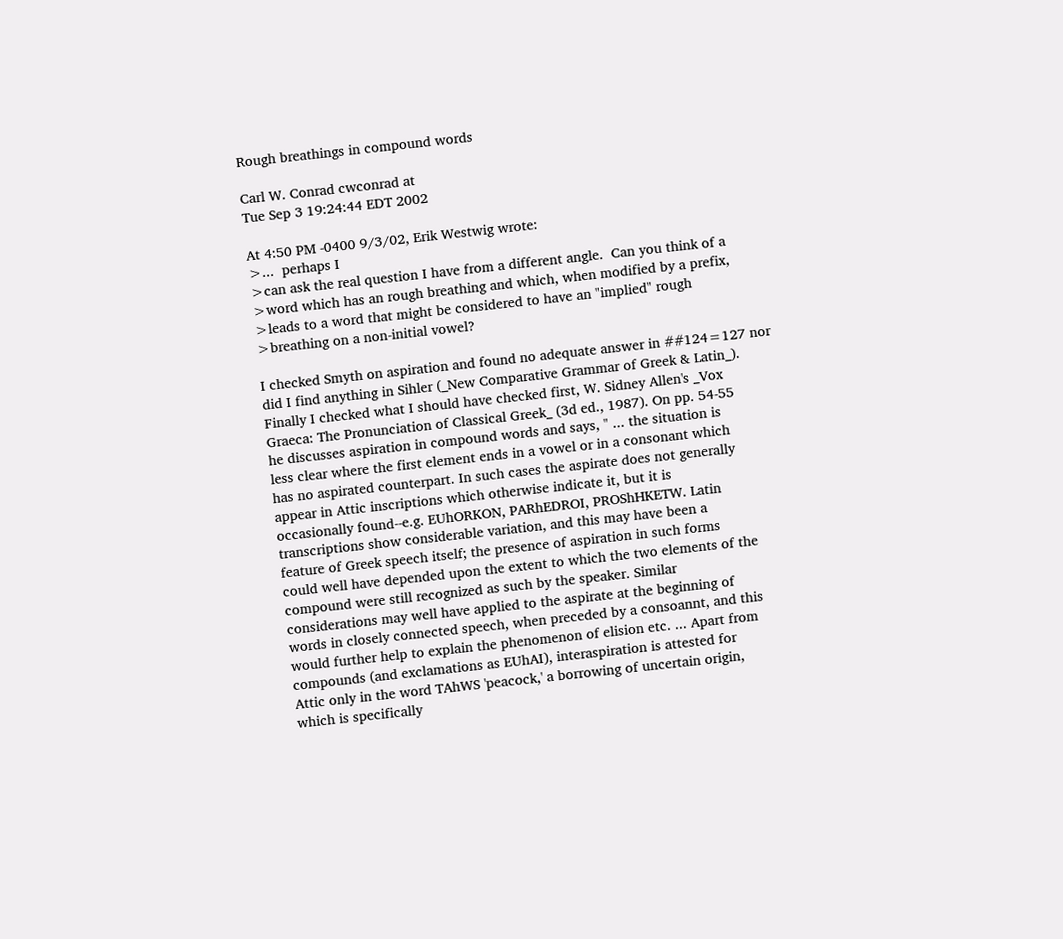Rough breathings in compound words

Carl W. Conrad cwconrad at
Tue Sep 3 19:24:44 EDT 2002

At 4:50 PM -0400 9/3/02, Erik Westwig wrote:
>...  perhaps I
>can ask the real question I have from a different angle.  Can you think of a
>word which has an rough breathing and which, when modified by a prefix,
>leads to a word that might be considered to have an "implied" rough
>breathing on a non-initial vowel?

I checked Smyth on aspiration and found no adequate answer in ##124=127 nor
did I find anything in Sihler (_New Comparative Grammar of Greek & Latin_).
Finally I checked what I should have checked first, W. Sidney Allen's _Vox
Graeca: The Pronunciation of Classical Greek_ (3d ed., 1987). On pp. 54-55
he discusses aspiration in compound words and says, " ... the situation is
less clear where the first element ends in a vowel or in a consonant which
has no aspirated counterpart. In such cases the aspirate does not generally
appear in Attic inscriptions which otherwise indicate it, but it is
occasionally found--e.g. EUhORKON, PARhEDROI, PROShHKETW. Latin
transcriptions show considerable variation, and this may have been a
feature of Greek speech itself; the presence of aspiration in such forms
could well have depended upon the extent to which the two elements of the
compound were still recognized as such by the speaker. Similar
considerations may well have applied to the aspirate at the beginning of
words in closely connected speech, when preceded by a consoannt, and this
would further help to explain the phenomenon of elision etc. ... Apart from
compounds (and exclamations as EUhAI), interaspiration is attested for
Attic only in the word TAhWS 'peacock,' a borrowing of uncertain origin,
which is specifically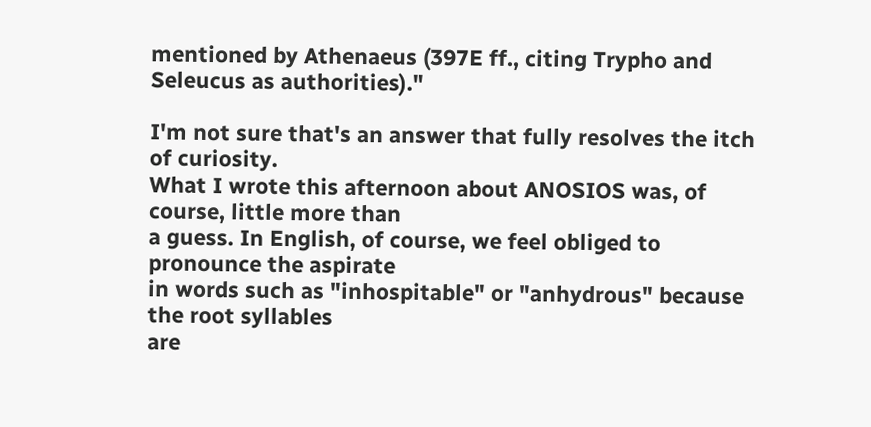mentioned by Athenaeus (397E ff., citing Trypho and
Seleucus as authorities)."

I'm not sure that's an answer that fully resolves the itch of curiosity.
What I wrote this afternoon about ANOSIOS was, of course, little more than
a guess. In English, of course, we feel obliged to pronounce the aspirate
in words such as "inhospitable" or "anhydrous" because the root syllables
are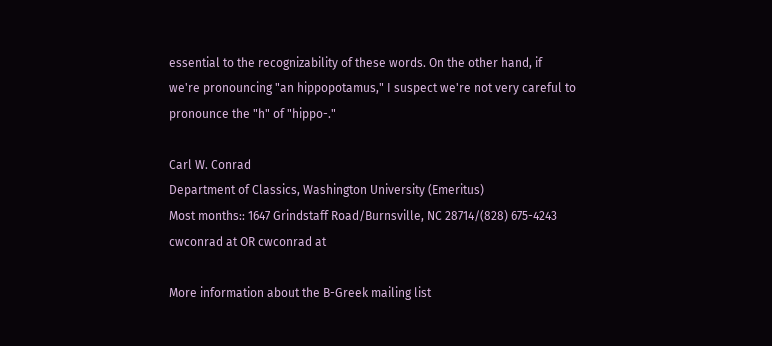essential to the recognizability of these words. On the other hand, if
we're pronouncing "an hippopotamus," I suspect we're not very careful to
pronounce the "h" of "hippo-."

Carl W. Conrad
Department of Classics, Washington University (Emeritus)
Most months:: 1647 Grindstaff Road/Burnsville, NC 28714/(828) 675-4243
cwconrad at OR cwconrad at

More information about the B-Greek mailing list